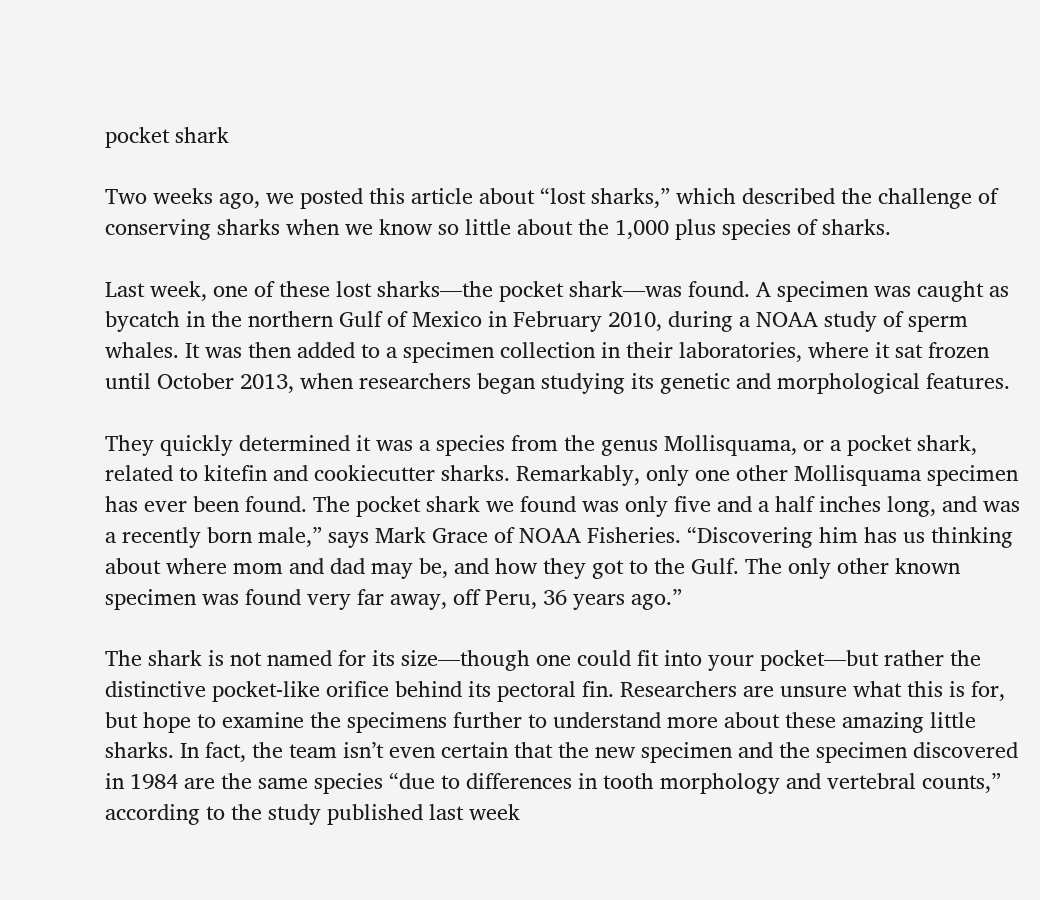pocket shark

Two weeks ago, we posted this article about “lost sharks,” which described the challenge of conserving sharks when we know so little about the 1,000 plus species of sharks.

Last week, one of these lost sharks—the pocket shark—was found. A specimen was caught as bycatch in the northern Gulf of Mexico in February 2010, during a NOAA study of sperm whales. It was then added to a specimen collection in their laboratories, where it sat frozen until October 2013, when researchers began studying its genetic and morphological features.

They quickly determined it was a species from the genus Mollisquama, or a pocket shark, related to kitefin and cookiecutter sharks. Remarkably, only one other Mollisquama specimen has ever been found. The pocket shark we found was only five and a half inches long, and was a recently born male,” says Mark Grace of NOAA Fisheries. “Discovering him has us thinking about where mom and dad may be, and how they got to the Gulf. The only other known specimen was found very far away, off Peru, 36 years ago.”

The shark is not named for its size—though one could fit into your pocket—but rather the distinctive pocket-like orifice behind its pectoral fin. Researchers are unsure what this is for, but hope to examine the specimens further to understand more about these amazing little sharks. In fact, the team isn’t even certain that the new specimen and the specimen discovered in 1984 are the same species “due to differences in tooth morphology and vertebral counts,” according to the study published last week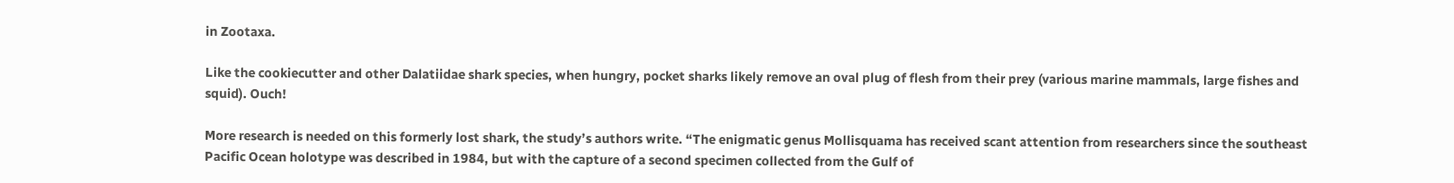in Zootaxa.

Like the cookiecutter and other Dalatiidae shark species, when hungry, pocket sharks likely remove an oval plug of flesh from their prey (various marine mammals, large fishes and squid). Ouch!

More research is needed on this formerly lost shark, the study’s authors write. “The enigmatic genus Mollisquama has received scant attention from researchers since the southeast Pacific Ocean holotype was described in 1984, but with the capture of a second specimen collected from the Gulf of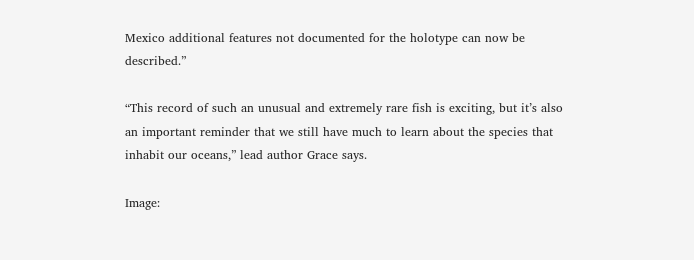Mexico additional features not documented for the holotype can now be described.”

“This record of such an unusual and extremely rare fish is exciting, but it’s also an important reminder that we still have much to learn about the species that inhabit our oceans,” lead author Grace says.

Image: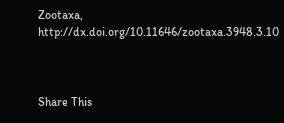Zootaxa, http://dx.doi.org/10.11646/zootaxa.3948.3.10



Share This